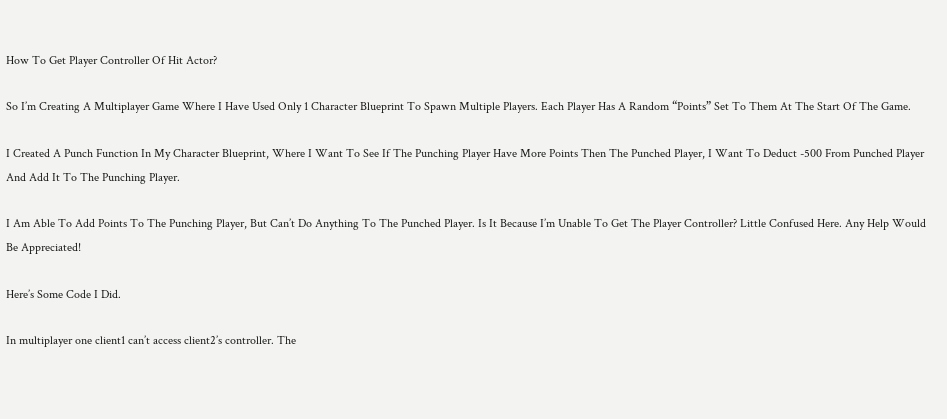How To Get Player Controller Of Hit Actor?

So I’m Creating A Multiplayer Game Where I Have Used Only 1 Character Blueprint To Spawn Multiple Players. Each Player Has A Random “Points” Set To Them At The Start Of The Game.

I Created A Punch Function In My Character Blueprint, Where I Want To See If The Punching Player Have More Points Then The Punched Player, I Want To Deduct -500 From Punched Player And Add It To The Punching Player.

I Am Able To Add Points To The Punching Player, But Can’t Do Anything To The Punched Player. Is It Because I’m Unable To Get The Player Controller? Little Confused Here. Any Help Would Be Appreciated!

Here’s Some Code I Did.

In multiplayer one client1 can’t access client2’s controller. The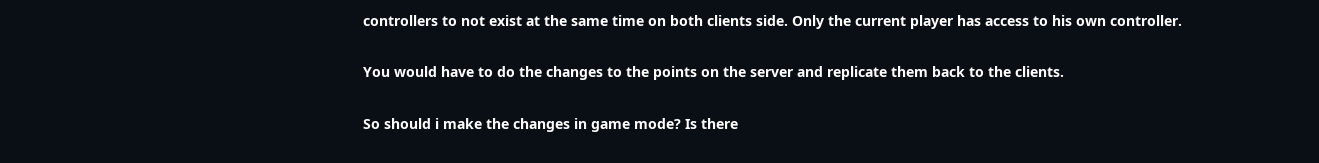controllers to not exist at the same time on both clients side. Only the current player has access to his own controller.

You would have to do the changes to the points on the server and replicate them back to the clients.

So should i make the changes in game mode? Is there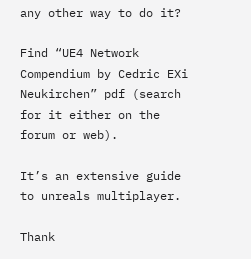any other way to do it?

Find “UE4 Network Compendium by Cedric EXi Neukirchen” pdf (search for it either on the forum or web).

It’s an extensive guide to unreals multiplayer.

Thank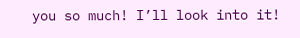you so much! I’ll look into it!